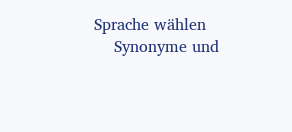Sprache wählen
    Synonyme und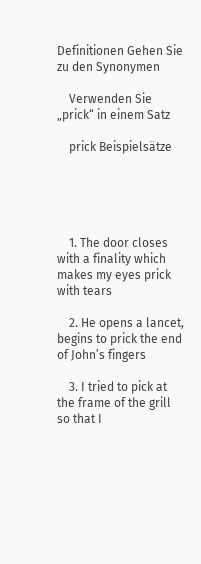Definitionen Gehen Sie zu den Synonymen

    Verwenden Sie „prick“ in einem Satz

    prick Beispielsätze





    1. The door closes with a finality which makes my eyes prick with tears

    2. He opens a lancet, begins to prick the end of John’s fingers

    3. I tried to pick at the frame of the grill so that I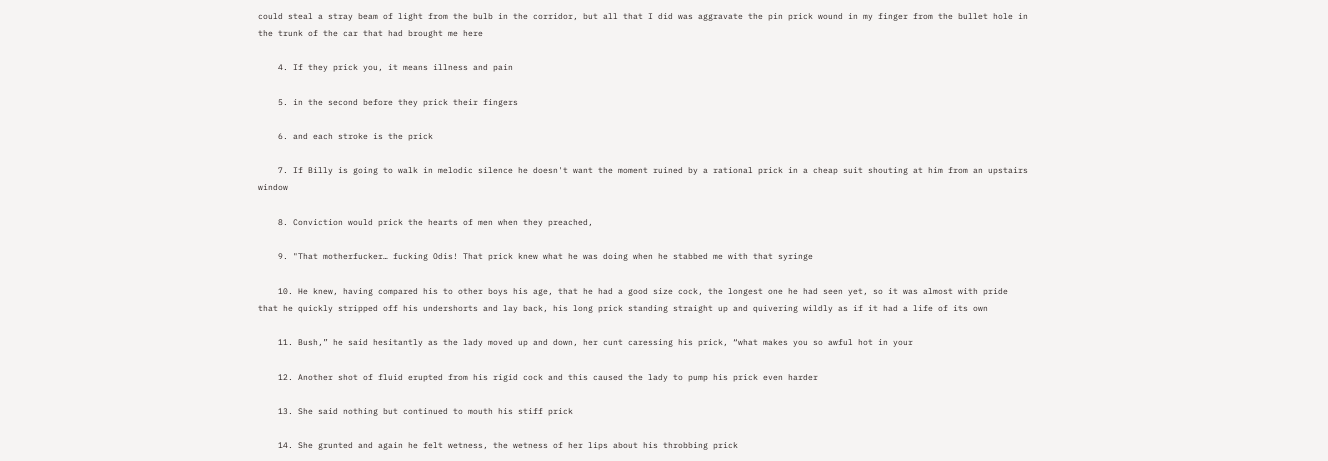could steal a stray beam of light from the bulb in the corridor, but all that I did was aggravate the pin prick wound in my finger from the bullet hole in the trunk of the car that had brought me here

    4. If they prick you, it means illness and pain

    5. in the second before they prick their fingers

    6. and each stroke is the prick

    7. If Billy is going to walk in melodic silence he doesn't want the moment ruined by a rational prick in a cheap suit shouting at him from an upstairs window

    8. Conviction would prick the hearts of men when they preached,

    9. "That motherfucker… fucking Odis! That prick knew what he was doing when he stabbed me with that syringe

    10. He knew, having compared his to other boys his age, that he had a good size cock, the longest one he had seen yet, so it was almost with pride that he quickly stripped off his undershorts and lay back, his long prick standing straight up and quivering wildly as if it had a life of its own

    11. Bush,” he said hesitantly as the lady moved up and down, her cunt caressing his prick, “what makes you so awful hot in your

    12. Another shot of fluid erupted from his rigid cock and this caused the lady to pump his prick even harder

    13. She said nothing but continued to mouth his stiff prick

    14. She grunted and again he felt wetness, the wetness of her lips about his throbbing prick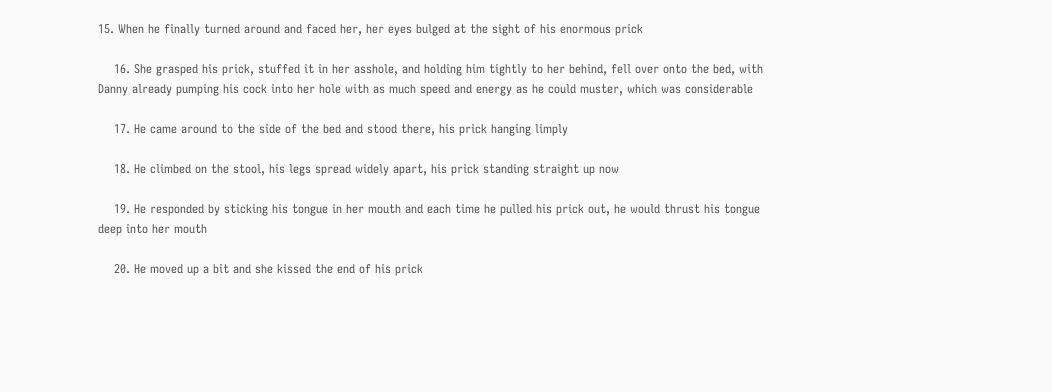15. When he finally turned around and faced her, her eyes bulged at the sight of his enormous prick

    16. She grasped his prick, stuffed it in her asshole, and holding him tightly to her behind, fell over onto the bed, with Danny already pumping his cock into her hole with as much speed and energy as he could muster, which was considerable

    17. He came around to the side of the bed and stood there, his prick hanging limply

    18. He climbed on the stool, his legs spread widely apart, his prick standing straight up now

    19. He responded by sticking his tongue in her mouth and each time he pulled his prick out, he would thrust his tongue deep into her mouth

    20. He moved up a bit and she kissed the end of his prick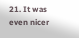21. It was even nicer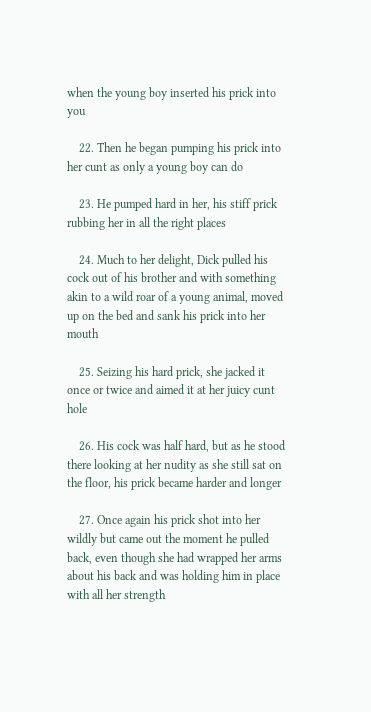when the young boy inserted his prick into you

    22. Then he began pumping his prick into her cunt as only a young boy can do

    23. He pumped hard in her, his stiff prick rubbing her in all the right places

    24. Much to her delight, Dick pulled his cock out of his brother and with something akin to a wild roar of a young animal, moved up on the bed and sank his prick into her mouth

    25. Seizing his hard prick, she jacked it once or twice and aimed it at her juicy cunt hole

    26. His cock was half hard, but as he stood there looking at her nudity as she still sat on the floor, his prick became harder and longer

    27. Once again his prick shot into her wildly but came out the moment he pulled back, even though she had wrapped her arms about his back and was holding him in place with all her strength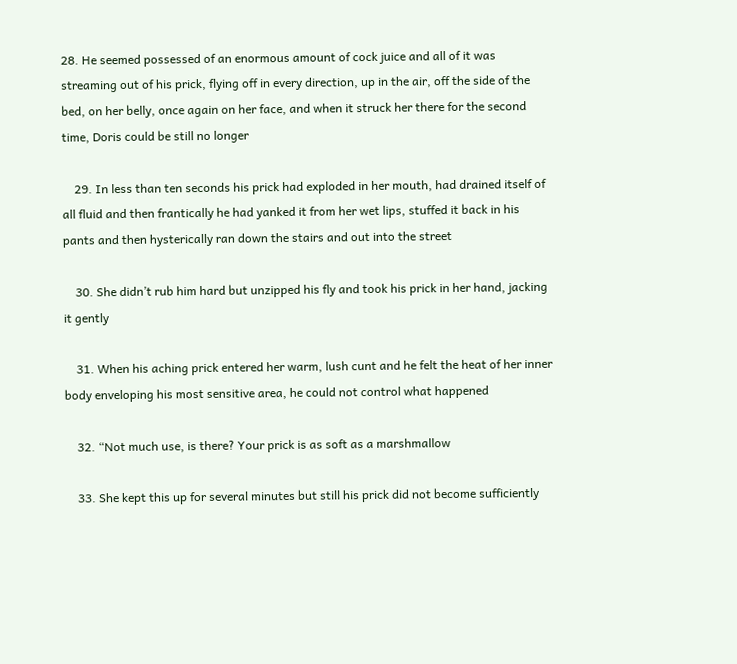28. He seemed possessed of an enormous amount of cock juice and all of it was streaming out of his prick, flying off in every direction, up in the air, off the side of the bed, on her belly, once again on her face, and when it struck her there for the second time, Doris could be still no longer

    29. In less than ten seconds his prick had exploded in her mouth, had drained itself of all fluid and then frantically he had yanked it from her wet lips, stuffed it back in his pants and then hysterically ran down the stairs and out into the street

    30. She didn’t rub him hard but unzipped his fly and took his prick in her hand, jacking it gently

    31. When his aching prick entered her warm, lush cunt and he felt the heat of her inner body enveloping his most sensitive area, he could not control what happened

    32. “Not much use, is there? Your prick is as soft as a marshmallow

    33. She kept this up for several minutes but still his prick did not become sufficiently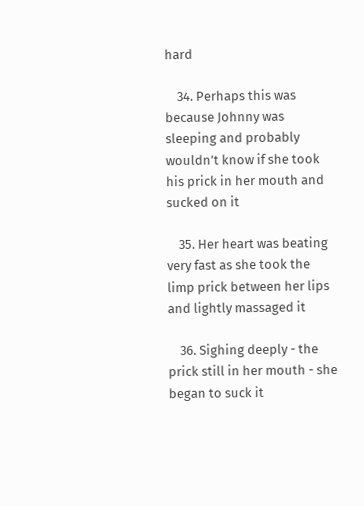hard

    34. Perhaps this was because Johnny was sleeping and probably wouldn’t know if she took his prick in her mouth and sucked on it

    35. Her heart was beating very fast as she took the limp prick between her lips and lightly massaged it

    36. Sighing deeply - the prick still in her mouth - she began to suck it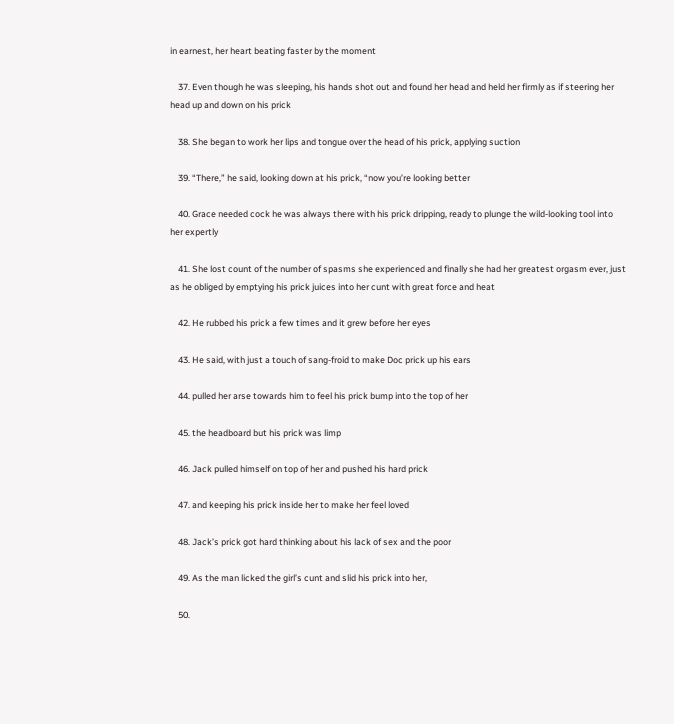in earnest, her heart beating faster by the moment

    37. Even though he was sleeping, his hands shot out and found her head and held her firmly as if steering her head up and down on his prick

    38. She began to work her lips and tongue over the head of his prick, applying suction

    39. “There,” he said, looking down at his prick, “now you’re looking better

    40. Grace needed cock he was always there with his prick dripping, ready to plunge the wild-looking tool into her expertly

    41. She lost count of the number of spasms she experienced and finally she had her greatest orgasm ever, just as he obliged by emptying his prick juices into her cunt with great force and heat

    42. He rubbed his prick a few times and it grew before her eyes

    43. He said, with just a touch of sang-froid to make Doc prick up his ears

    44. pulled her arse towards him to feel his prick bump into the top of her

    45. the headboard but his prick was limp

    46. Jack pulled himself on top of her and pushed his hard prick

    47. and keeping his prick inside her to make her feel loved

    48. Jack’s prick got hard thinking about his lack of sex and the poor

    49. As the man licked the girl’s cunt and slid his prick into her,

    50.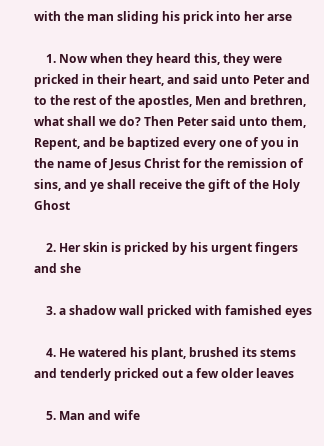with the man sliding his prick into her arse

    1. Now when they heard this, they were pricked in their heart, and said unto Peter and to the rest of the apostles, Men and brethren, what shall we do? Then Peter said unto them, Repent, and be baptized every one of you in the name of Jesus Christ for the remission of sins, and ye shall receive the gift of the Holy Ghost

    2. Her skin is pricked by his urgent fingers and she

    3. a shadow wall pricked with famished eyes

    4. He watered his plant, brushed its stems and tenderly pricked out a few older leaves

    5. Man and wife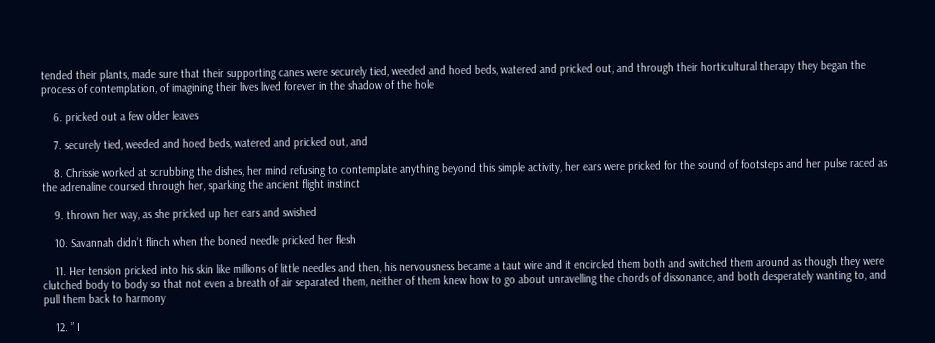tended their plants, made sure that their supporting canes were securely tied, weeded and hoed beds, watered and pricked out, and through their horticultural therapy they began the process of contemplation, of imagining their lives lived forever in the shadow of the hole

    6. pricked out a few older leaves

    7. securely tied, weeded and hoed beds, watered and pricked out, and

    8. Chrissie worked at scrubbing the dishes, her mind refusing to contemplate anything beyond this simple activity, her ears were pricked for the sound of footsteps and her pulse raced as the adrenaline coursed through her, sparking the ancient flight instinct

    9. thrown her way, as she pricked up her ears and swished

    10. Savannah didn’t flinch when the boned needle pricked her flesh

    11. Her tension pricked into his skin like millions of little needles and then, his nervousness became a taut wire and it encircled them both and switched them around as though they were clutched body to body so that not even a breath of air separated them, neither of them knew how to go about unravelling the chords of dissonance, and both desperately wanting to, and pull them back to harmony

    12. ” I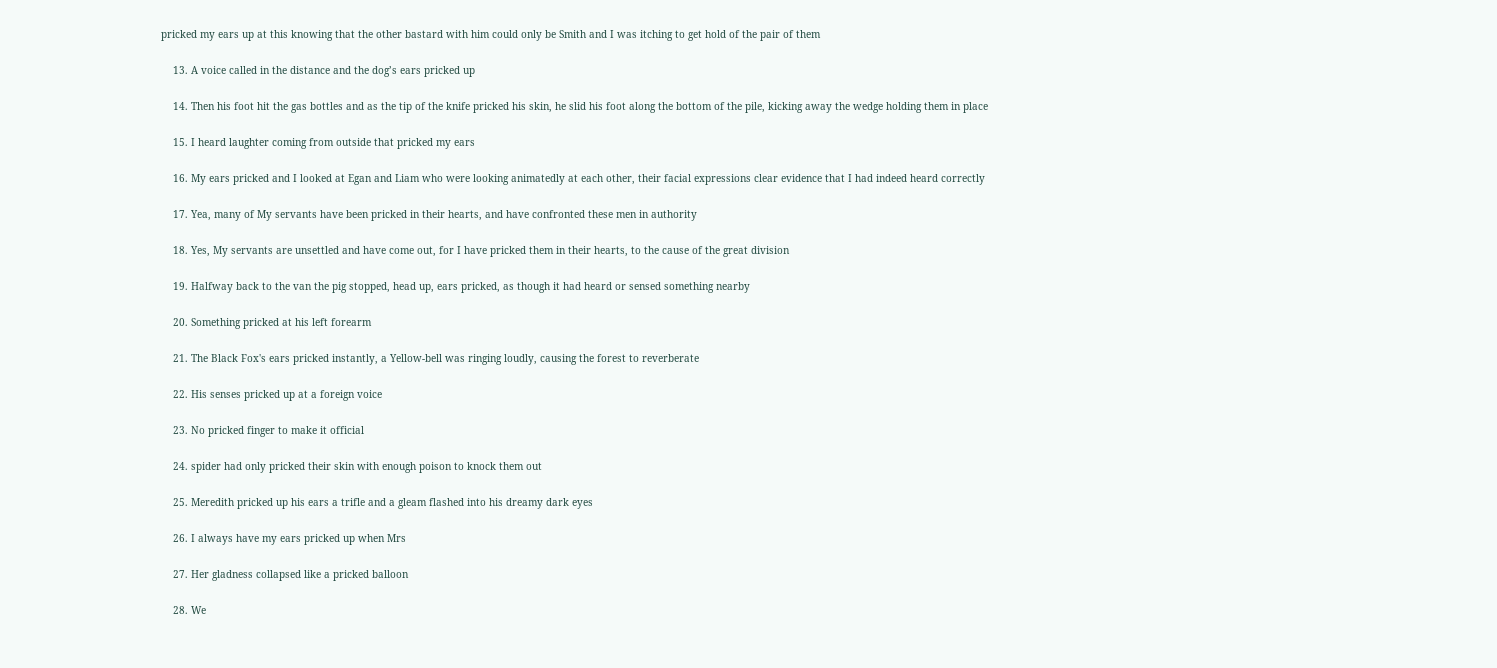pricked my ears up at this knowing that the other bastard with him could only be Smith and I was itching to get hold of the pair of them

    13. A voice called in the distance and the dog’s ears pricked up

    14. Then his foot hit the gas bottles and as the tip of the knife pricked his skin, he slid his foot along the bottom of the pile, kicking away the wedge holding them in place

    15. I heard laughter coming from outside that pricked my ears

    16. My ears pricked and I looked at Egan and Liam who were looking animatedly at each other, their facial expressions clear evidence that I had indeed heard correctly

    17. Yea, many of My servants have been pricked in their hearts, and have confronted these men in authority

    18. Yes, My servants are unsettled and have come out, for I have pricked them in their hearts, to the cause of the great division

    19. Halfway back to the van the pig stopped, head up, ears pricked, as though it had heard or sensed something nearby

    20. Something pricked at his left forearm

    21. The Black Fox's ears pricked instantly, a Yellow-bell was ringing loudly, causing the forest to reverberate

    22. His senses pricked up at a foreign voice

    23. No pricked finger to make it official

    24. spider had only pricked their skin with enough poison to knock them out

    25. Meredith pricked up his ears a trifle and a gleam flashed into his dreamy dark eyes

    26. I always have my ears pricked up when Mrs

    27. Her gladness collapsed like a pricked balloon

    28. We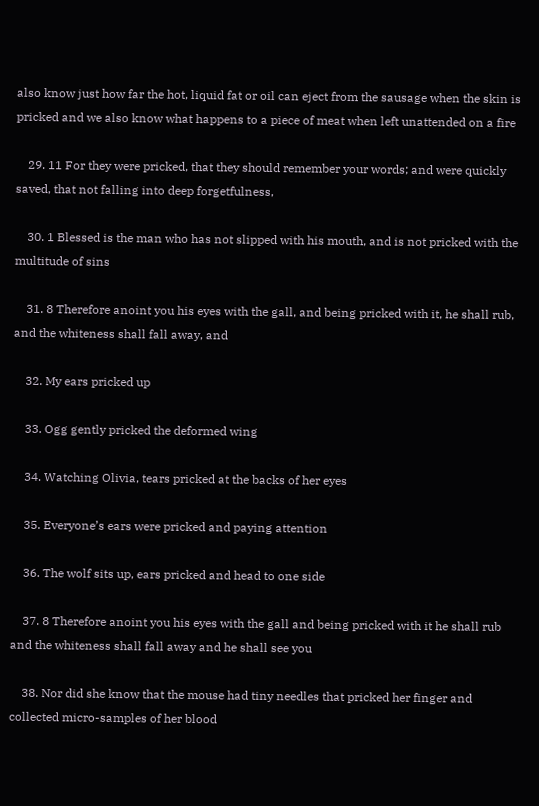also know just how far the hot, liquid fat or oil can eject from the sausage when the skin is pricked and we also know what happens to a piece of meat when left unattended on a fire

    29. 11 For they were pricked, that they should remember your words; and were quickly saved, that not falling into deep forgetfulness,

    30. 1 Blessed is the man who has not slipped with his mouth, and is not pricked with the multitude of sins

    31. 8 Therefore anoint you his eyes with the gall, and being pricked with it, he shall rub, and the whiteness shall fall away, and

    32. My ears pricked up

    33. Ogg gently pricked the deformed wing

    34. Watching Olivia, tears pricked at the backs of her eyes

    35. Everyone’s ears were pricked and paying attention

    36. The wolf sits up, ears pricked and head to one side

    37. 8 Therefore anoint you his eyes with the gall and being pricked with it he shall rub and the whiteness shall fall away and he shall see you

    38. Nor did she know that the mouse had tiny needles that pricked her finger and collected micro-samples of her blood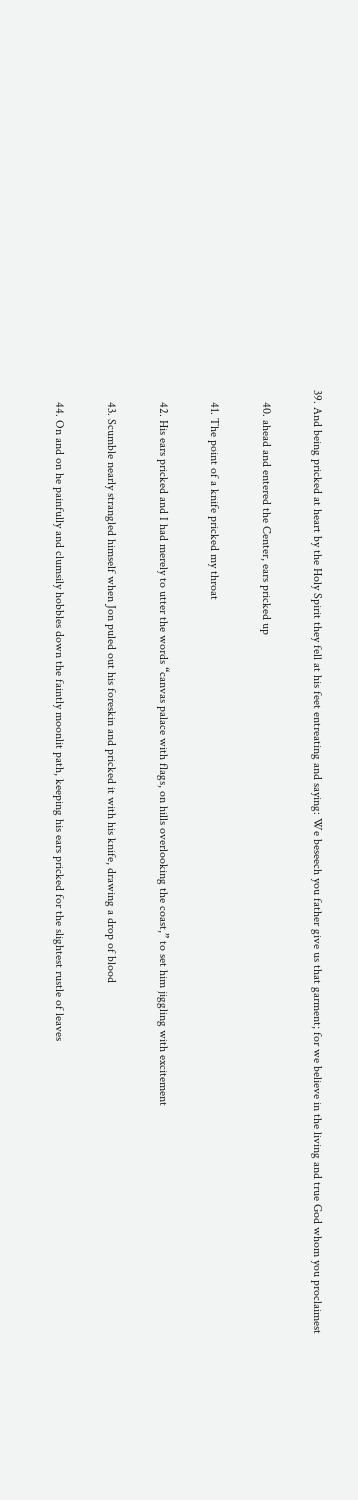39. And being pricked at heart by the Holy Spirit they fell at his feet entreating and saying: We beseech you father give us that garment; for we believe in the living and true God whom you proclaimest

    40. ahead and entered the Center, ears pricked up

    41. The point of a knife pricked my throat

    42. His ears pricked and I had merely to utter the words “canvas palace with flags, on hills overlooking the coast,” to set him jiggling with excitement

    43. Scumble nearly strangled himself when Jon puled out his foreskin and pricked it with his knife, drawing a drop of blood

    44. On and on he painfully and clumsily hobbles down the faintly moonlit path, keeping his ears pricked for the slightest rustle of leaves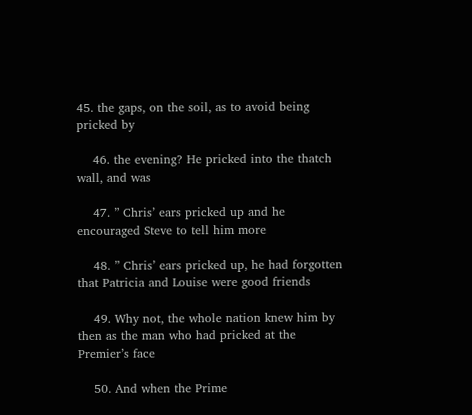45. the gaps, on the soil, as to avoid being pricked by

    46. the evening? He pricked into the thatch wall, and was

    47. ” Chris’ ears pricked up and he encouraged Steve to tell him more

    48. ” Chris’ ears pricked up, he had forgotten that Patricia and Louise were good friends

    49. Why not, the whole nation knew him by then as the man who had pricked at the Premier’s face

    50. And when the Prime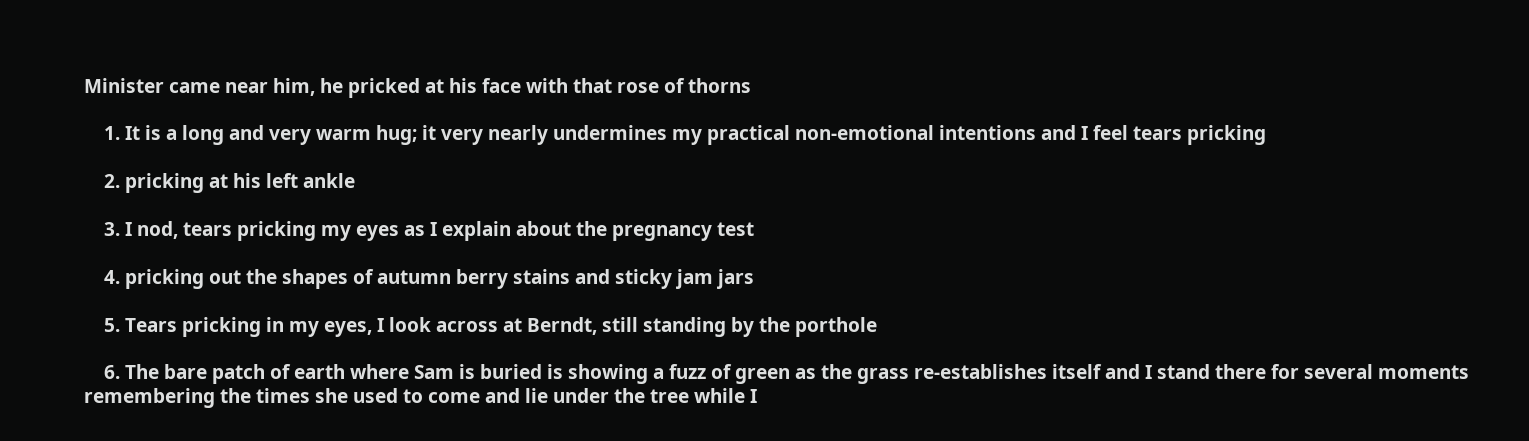Minister came near him, he pricked at his face with that rose of thorns

    1. It is a long and very warm hug; it very nearly undermines my practical non-emotional intentions and I feel tears pricking

    2. pricking at his left ankle

    3. I nod, tears pricking my eyes as I explain about the pregnancy test

    4. pricking out the shapes of autumn berry stains and sticky jam jars

    5. Tears pricking in my eyes, I look across at Berndt, still standing by the porthole

    6. The bare patch of earth where Sam is buried is showing a fuzz of green as the grass re-establishes itself and I stand there for several moments remembering the times she used to come and lie under the tree while I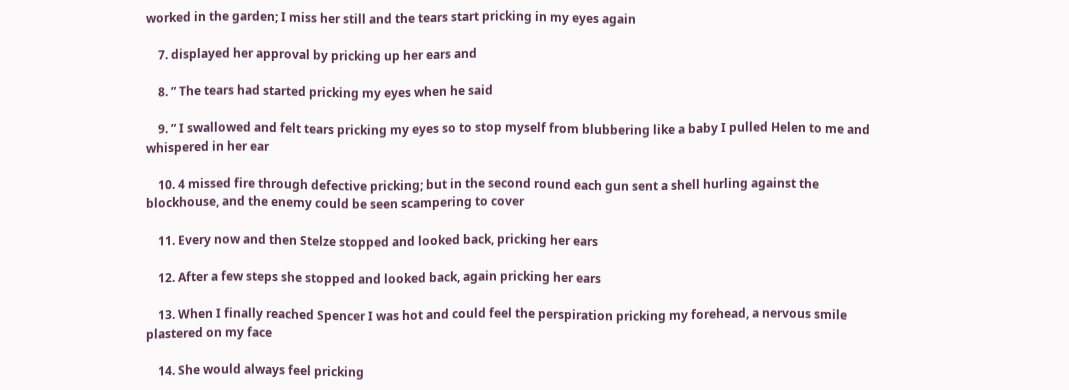worked in the garden; I miss her still and the tears start pricking in my eyes again

    7. displayed her approval by pricking up her ears and

    8. ” The tears had started pricking my eyes when he said

    9. ” I swallowed and felt tears pricking my eyes so to stop myself from blubbering like a baby I pulled Helen to me and whispered in her ear

    10. 4 missed fire through defective pricking; but in the second round each gun sent a shell hurling against the blockhouse, and the enemy could be seen scampering to cover

    11. Every now and then Stelze stopped and looked back, pricking her ears

    12. After a few steps she stopped and looked back, again pricking her ears

    13. When I finally reached Spencer I was hot and could feel the perspiration pricking my forehead, a nervous smile plastered on my face

    14. She would always feel pricking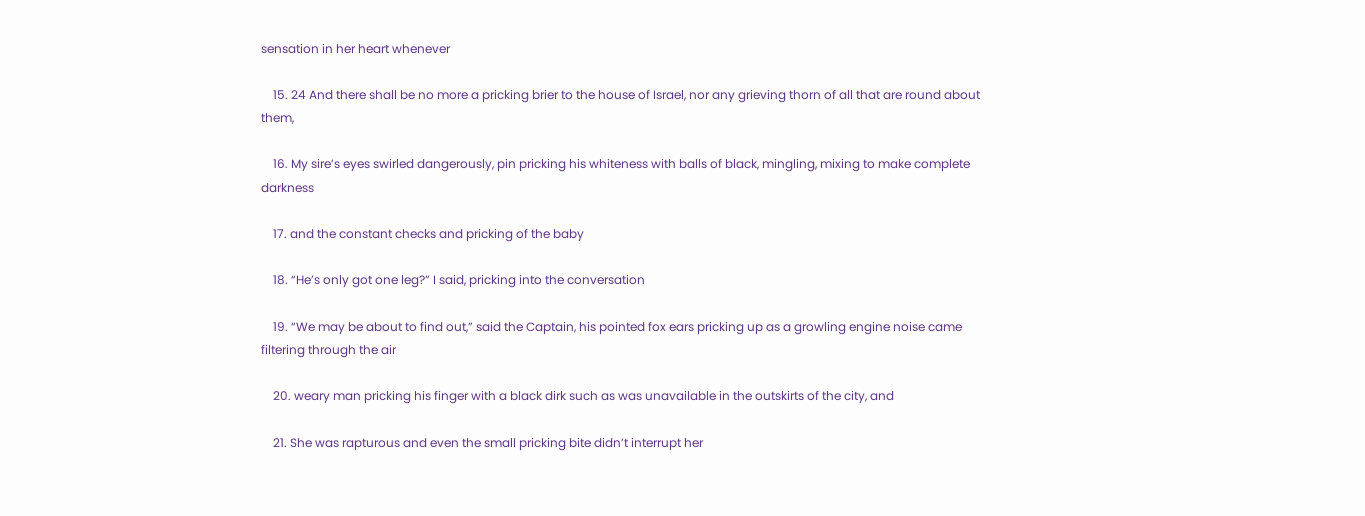sensation in her heart whenever

    15. 24 And there shall be no more a pricking brier to the house of Israel, nor any grieving thorn of all that are round about them,

    16. My sire’s eyes swirled dangerously, pin pricking his whiteness with balls of black, mingling, mixing to make complete darkness

    17. and the constant checks and pricking of the baby

    18. “He’s only got one leg?” I said, pricking into the conversation

    19. “We may be about to find out,” said the Captain, his pointed fox ears pricking up as a growling engine noise came filtering through the air

    20. weary man pricking his finger with a black dirk such as was unavailable in the outskirts of the city, and

    21. She was rapturous and even the small pricking bite didn’t interrupt her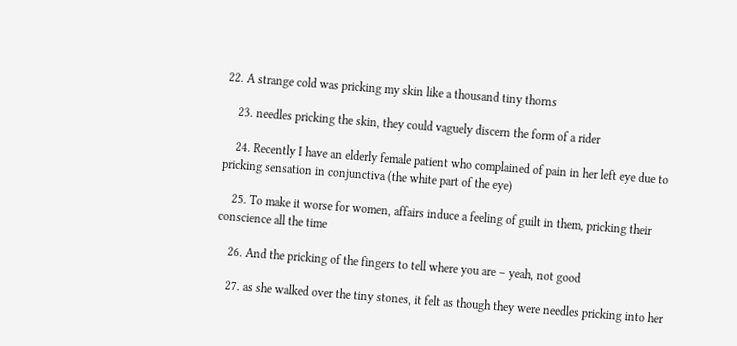22. A strange cold was pricking my skin like a thousand tiny thorns

    23. needles pricking the skin, they could vaguely discern the form of a rider

    24. Recently I have an elderly female patient who complained of pain in her left eye due to pricking sensation in conjunctiva (the white part of the eye)

    25. To make it worse for women, affairs induce a feeling of guilt in them, pricking their conscience all the time

    26. And the pricking of the fingers to tell where you are – yeah, not good

    27. as she walked over the tiny stones, it felt as though they were needles pricking into her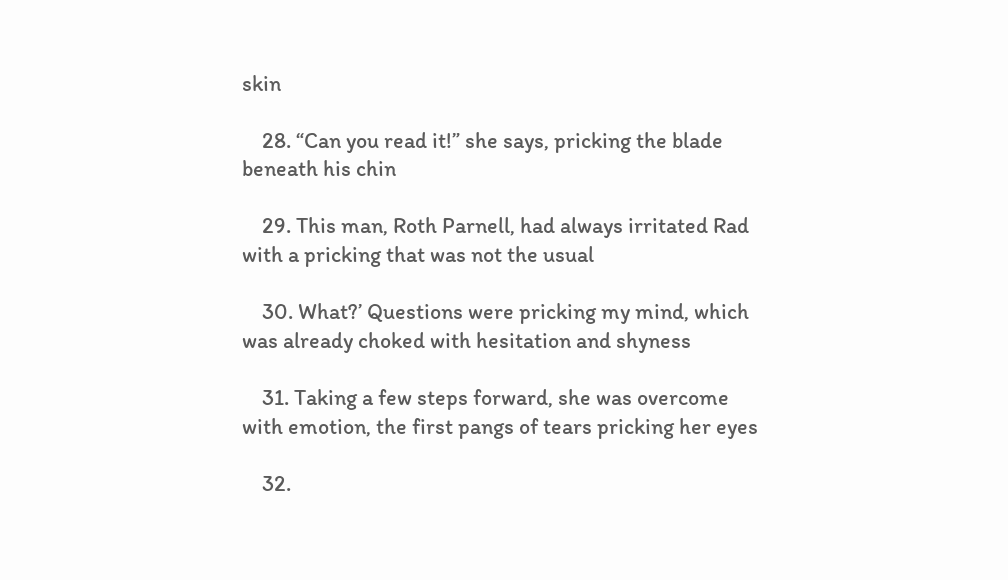skin

    28. “Can you read it!” she says, pricking the blade beneath his chin

    29. This man, Roth Parnell, had always irritated Rad with a pricking that was not the usual

    30. What?’ Questions were pricking my mind, which was already choked with hesitation and shyness

    31. Taking a few steps forward, she was overcome with emotion, the first pangs of tears pricking her eyes

    32.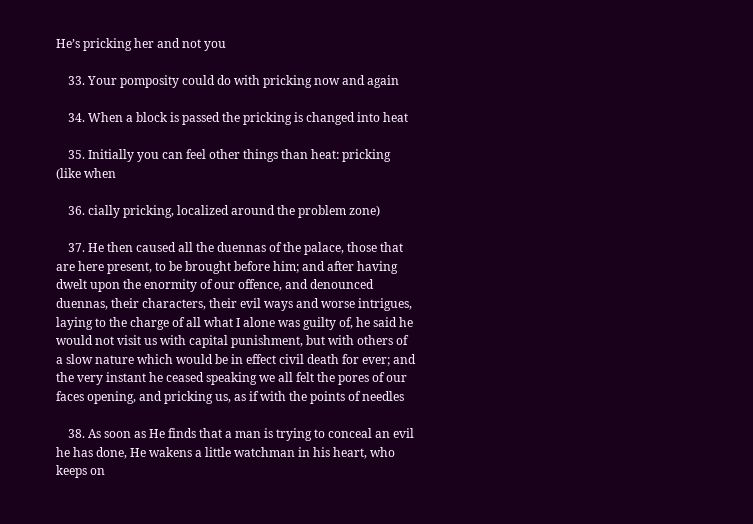He’s pricking her and not you

    33. Your pomposity could do with pricking now and again

    34. When a block is passed the pricking is changed into heat

    35. Initially you can feel other things than heat: pricking (like when

    36. cially pricking, localized around the problem zone)

    37. He then caused all the duennas of the palace, those that are here present, to be brought before him; and after having dwelt upon the enormity of our offence, and denounced duennas, their characters, their evil ways and worse intrigues, laying to the charge of all what I alone was guilty of, he said he would not visit us with capital punishment, but with others of a slow nature which would be in effect civil death for ever; and the very instant he ceased speaking we all felt the pores of our faces opening, and pricking us, as if with the points of needles

    38. As soon as He finds that a man is trying to conceal an evil he has done, He wakens a little watchman in his heart, who keeps on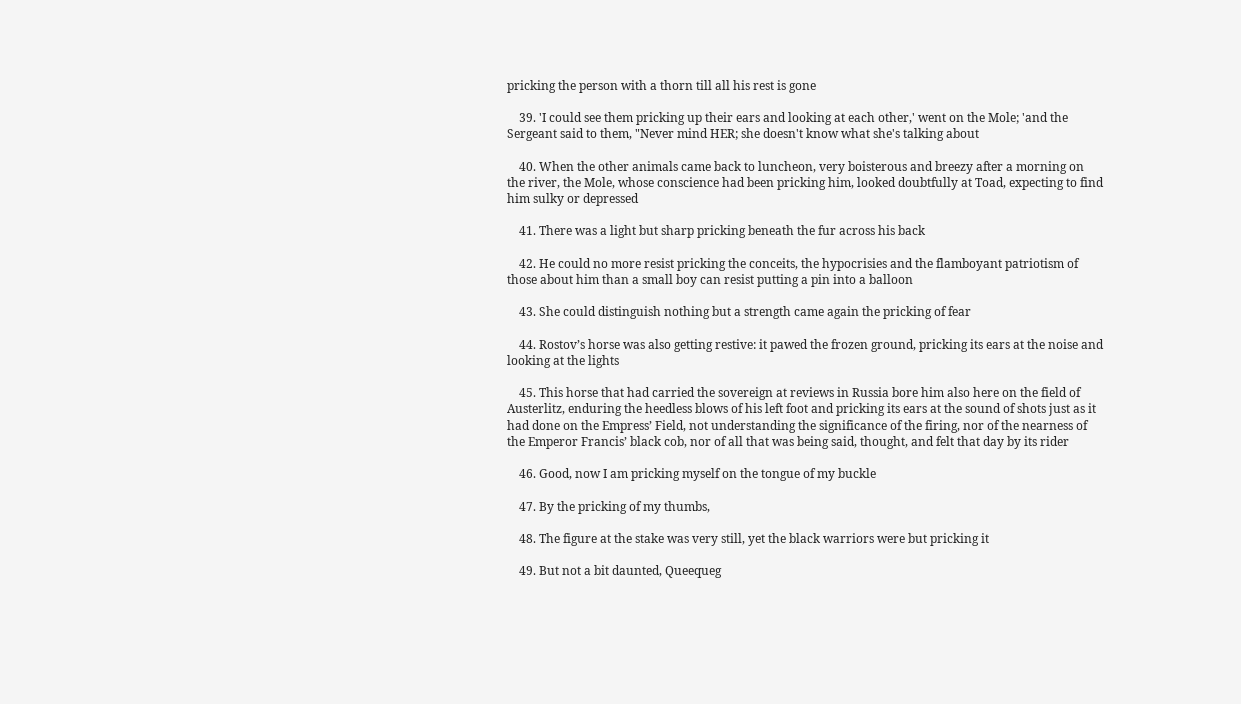pricking the person with a thorn till all his rest is gone

    39. 'I could see them pricking up their ears and looking at each other,' went on the Mole; 'and the Sergeant said to them, "Never mind HER; she doesn't know what she's talking about

    40. When the other animals came back to luncheon, very boisterous and breezy after a morning on the river, the Mole, whose conscience had been pricking him, looked doubtfully at Toad, expecting to find him sulky or depressed

    41. There was a light but sharp pricking beneath the fur across his back

    42. He could no more resist pricking the conceits, the hypocrisies and the flamboyant patriotism of those about him than a small boy can resist putting a pin into a balloon

    43. She could distinguish nothing but a strength came again the pricking of fear

    44. Rostov’s horse was also getting restive: it pawed the frozen ground, pricking its ears at the noise and looking at the lights

    45. This horse that had carried the sovereign at reviews in Russia bore him also here on the field of Austerlitz, enduring the heedless blows of his left foot and pricking its ears at the sound of shots just as it had done on the Empress’ Field, not understanding the significance of the firing, nor of the nearness of the Emperor Francis’ black cob, nor of all that was being said, thought, and felt that day by its rider

    46. Good, now I am pricking myself on the tongue of my buckle

    47. By the pricking of my thumbs,

    48. The figure at the stake was very still, yet the black warriors were but pricking it

    49. But not a bit daunted, Queequeg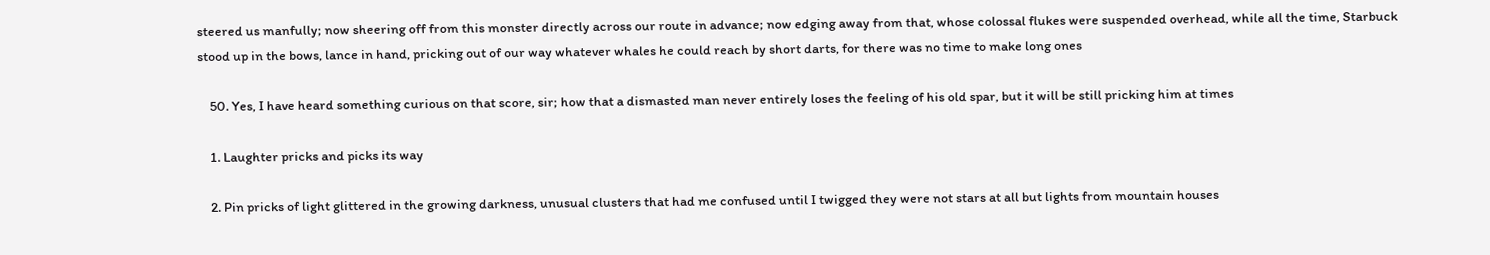steered us manfully; now sheering off from this monster directly across our route in advance; now edging away from that, whose colossal flukes were suspended overhead, while all the time, Starbuck stood up in the bows, lance in hand, pricking out of our way whatever whales he could reach by short darts, for there was no time to make long ones

    50. Yes, I have heard something curious on that score, sir; how that a dismasted man never entirely loses the feeling of his old spar, but it will be still pricking him at times

    1. Laughter pricks and picks its way

    2. Pin pricks of light glittered in the growing darkness, unusual clusters that had me confused until I twigged they were not stars at all but lights from mountain houses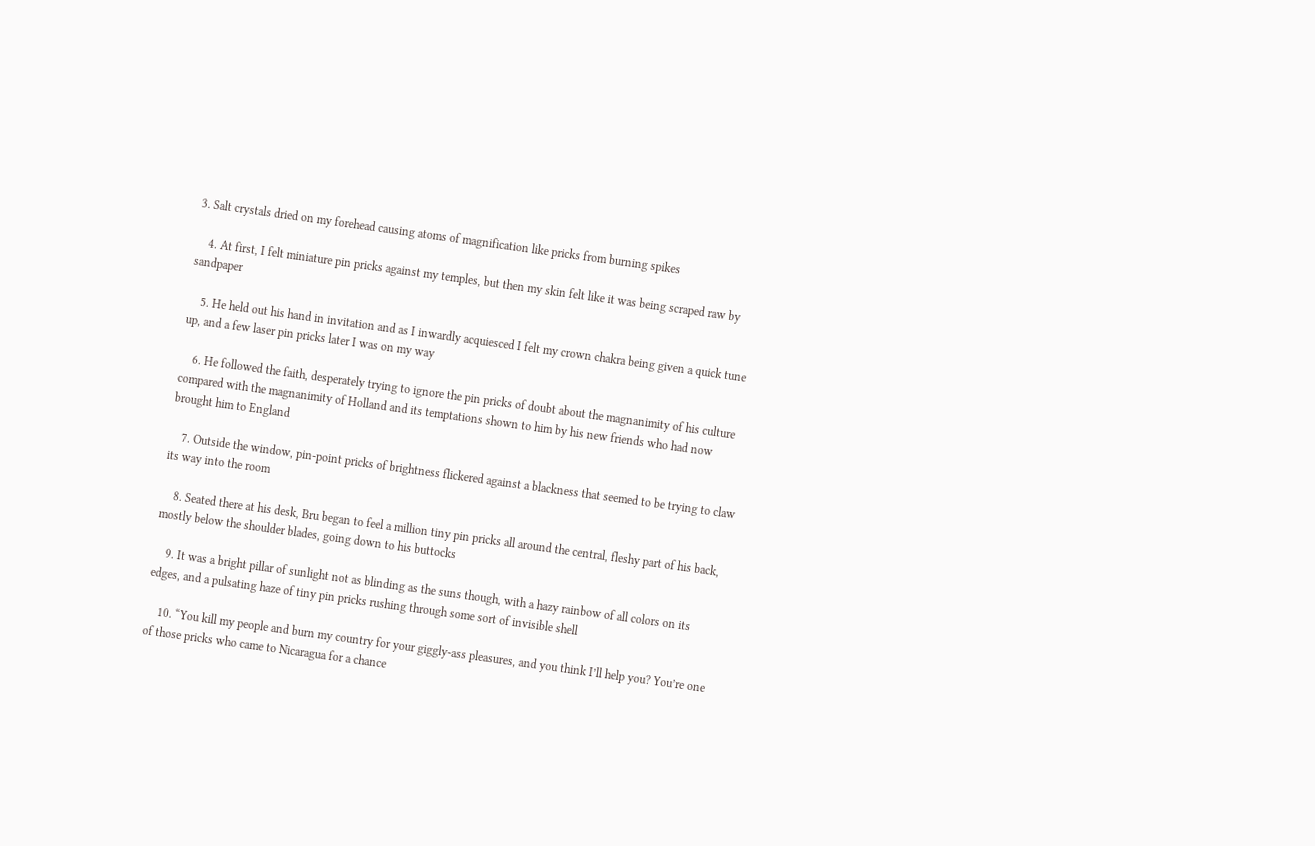3. Salt crystals dried on my forehead causing atoms of magnification like pricks from burning spikes

    4. At first, I felt miniature pin pricks against my temples, but then my skin felt like it was being scraped raw by sandpaper

    5. He held out his hand in invitation and as I inwardly acquiesced I felt my crown chakra being given a quick tune up, and a few laser pin pricks later I was on my way

    6. He followed the faith, desperately trying to ignore the pin pricks of doubt about the magnanimity of his culture compared with the magnanimity of Holland and its temptations shown to him by his new friends who had now brought him to England

    7. Outside the window, pin-point pricks of brightness flickered against a blackness that seemed to be trying to claw its way into the room

    8. Seated there at his desk, Bru began to feel a million tiny pin pricks all around the central, fleshy part of his back, mostly below the shoulder blades, going down to his buttocks

    9. It was a bright pillar of sunlight not as blinding as the suns though, with a hazy rainbow of all colors on its edges, and a pulsating haze of tiny pin pricks rushing through some sort of invisible shell

    10. “You kill my people and burn my country for your giggly-ass pleasures, and you think I’ll help you? You’re one of those pricks who came to Nicaragua for a chance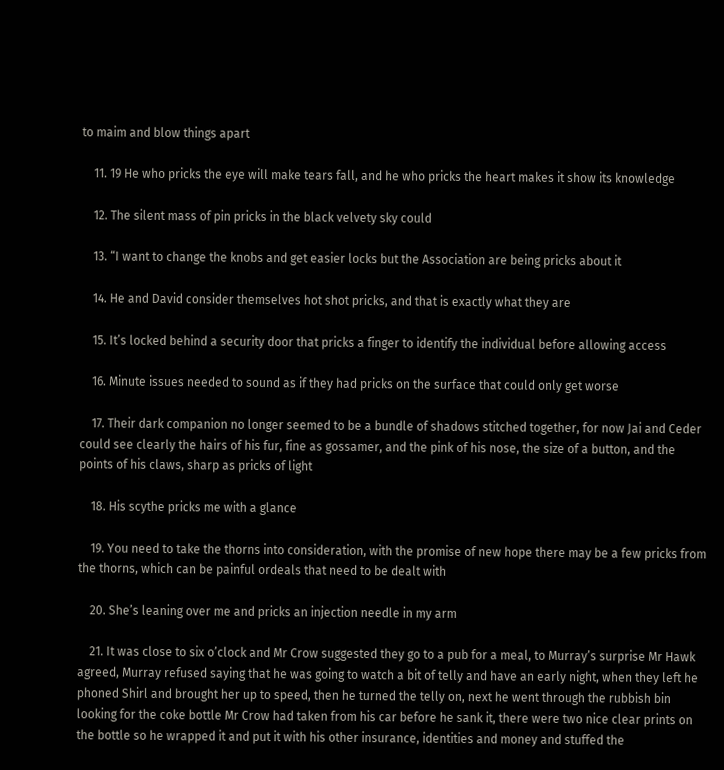to maim and blow things apart

    11. 19 He who pricks the eye will make tears fall, and he who pricks the heart makes it show its knowledge

    12. The silent mass of pin pricks in the black velvety sky could

    13. “I want to change the knobs and get easier locks but the Association are being pricks about it

    14. He and David consider themselves hot shot pricks, and that is exactly what they are

    15. It’s locked behind a security door that pricks a finger to identify the individual before allowing access

    16. Minute issues needed to sound as if they had pricks on the surface that could only get worse

    17. Their dark companion no longer seemed to be a bundle of shadows stitched together, for now Jai and Ceder could see clearly the hairs of his fur, fine as gossamer, and the pink of his nose, the size of a button, and the points of his claws, sharp as pricks of light

    18. His scythe pricks me with a glance

    19. You need to take the thorns into consideration, with the promise of new hope there may be a few pricks from the thorns, which can be painful ordeals that need to be dealt with

    20. She’s leaning over me and pricks an injection needle in my arm

    21. It was close to six o’clock and Mr Crow suggested they go to a pub for a meal, to Murray’s surprise Mr Hawk agreed, Murray refused saying that he was going to watch a bit of telly and have an early night, when they left he phoned Shirl and brought her up to speed, then he turned the telly on, next he went through the rubbish bin looking for the coke bottle Mr Crow had taken from his car before he sank it, there were two nice clear prints on the bottle so he wrapped it and put it with his other insurance, identities and money and stuffed the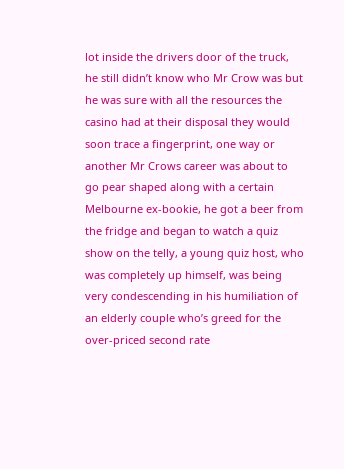lot inside the drivers door of the truck, he still didn’t know who Mr Crow was but he was sure with all the resources the casino had at their disposal they would soon trace a fingerprint, one way or another Mr Crows career was about to go pear shaped along with a certain Melbourne ex-bookie, he got a beer from the fridge and began to watch a quiz show on the telly, a young quiz host, who was completely up himself, was being very condescending in his humiliation of an elderly couple who’s greed for the over-priced second rate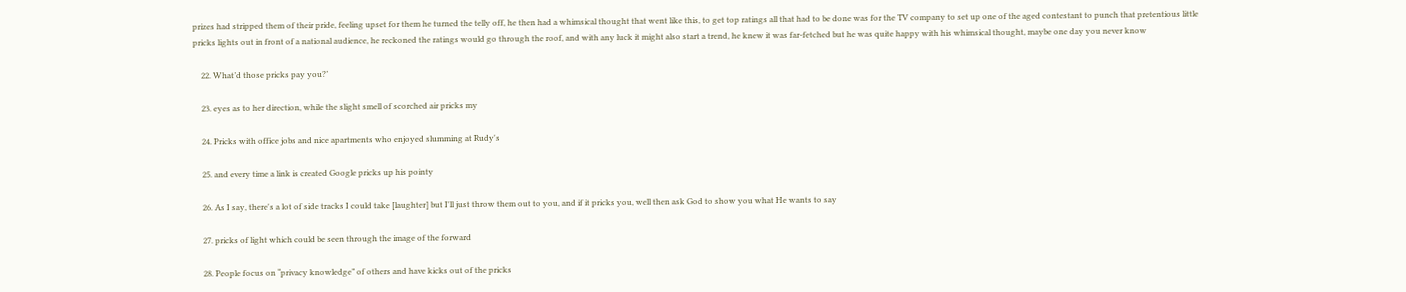prizes had stripped them of their pride, feeling upset for them he turned the telly off, he then had a whimsical thought that went like this, to get top ratings all that had to be done was for the TV company to set up one of the aged contestant to punch that pretentious little pricks lights out in front of a national audience, he reckoned the ratings would go through the roof, and with any luck it might also start a trend, he knew it was far-fetched but he was quite happy with his whimsical thought, maybe one day you never know

    22. What’d those pricks pay you?’

    23. eyes as to her direction, while the slight smell of scorched air pricks my

    24. Pricks with office jobs and nice apartments who enjoyed slumming at Rudy's

    25. and every time a link is created Google pricks up his pointy

    26. As I say, there's a lot of side tracks I could take [laughter] but I'll just throw them out to you, and if it pricks you, well then ask God to show you what He wants to say

    27. pricks of light which could be seen through the image of the forward

    28. People focus on “privacy knowledge” of others and have kicks out of the pricks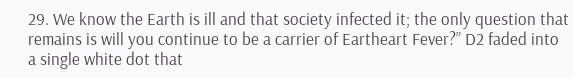29. We know the Earth is ill and that society infected it; the only question that remains is will you continue to be a carrier of Eartheart Fever?” D2 faded into a single white dot that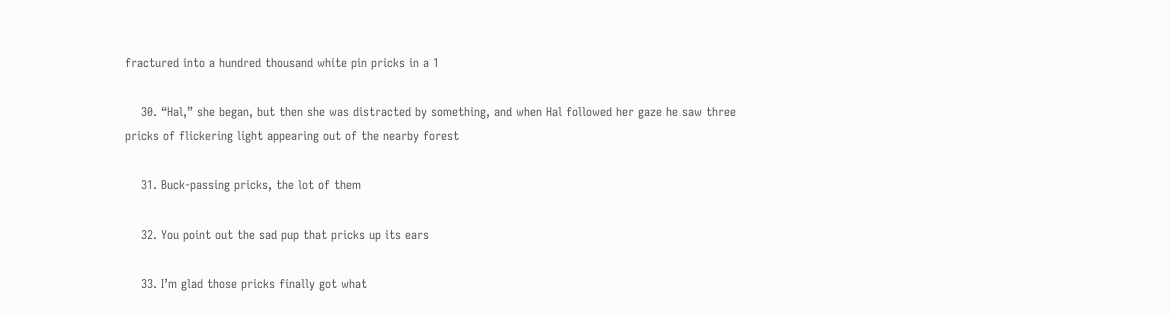fractured into a hundred thousand white pin pricks in a 1

    30. “Hal,” she began, but then she was distracted by something, and when Hal followed her gaze he saw three pricks of flickering light appearing out of the nearby forest

    31. Buck-passing pricks, the lot of them

    32. You point out the sad pup that pricks up its ears

    33. I’m glad those pricks finally got what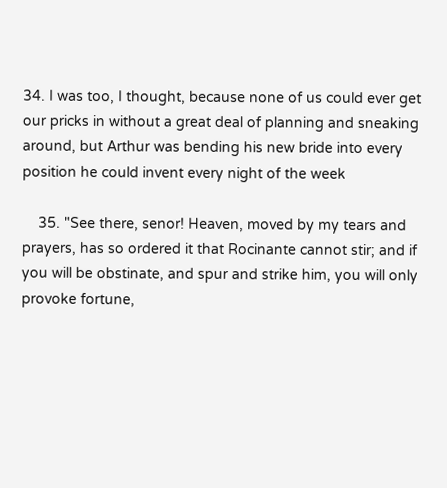34. I was too, I thought, because none of us could ever get our pricks in without a great deal of planning and sneaking around, but Arthur was bending his new bride into every position he could invent every night of the week

    35. "See there, senor! Heaven, moved by my tears and prayers, has so ordered it that Rocinante cannot stir; and if you will be obstinate, and spur and strike him, you will only provoke fortune,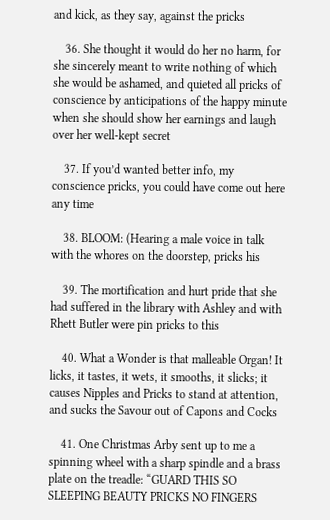and kick, as they say, against the pricks

    36. She thought it would do her no harm, for she sincerely meant to write nothing of which she would be ashamed, and quieted all pricks of conscience by anticipations of the happy minute when she should show her earnings and laugh over her well-kept secret

    37. If you’d wanted better info, my conscience pricks, you could have come out here any time

    38. BLOOM: (Hearing a male voice in talk with the whores on the doorstep, pricks his

    39. The mortification and hurt pride that she had suffered in the library with Ashley and with Rhett Butler were pin pricks to this

    40. What a Wonder is that malleable Organ! It licks, it tastes, it wets, it smooths, it slicks; it causes Nipples and Pricks to stand at attention, and sucks the Savour out of Capons and Cocks

    41. One Christmas Arby sent up to me a spinning wheel with a sharp spindle and a brass plate on the treadle: “GUARD THIS SO SLEEPING BEAUTY PRICKS NO FINGERS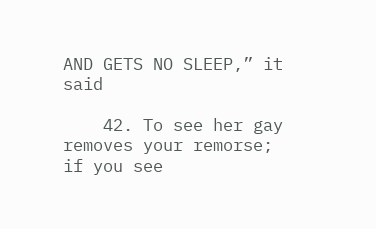AND GETS NO SLEEP,” it said

    42. To see her gay removes your remorse; if you see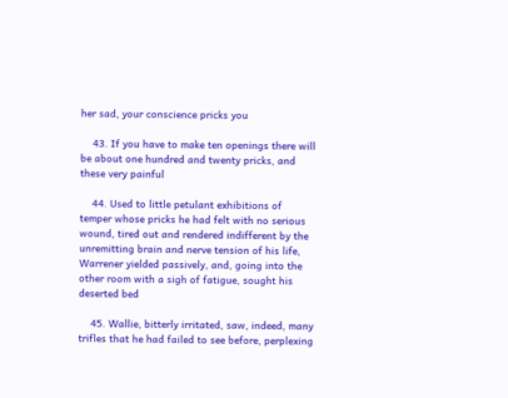her sad, your conscience pricks you

    43. If you have to make ten openings there will be about one hundred and twenty pricks, and these very painful

    44. Used to little petulant exhibitions of temper whose pricks he had felt with no serious wound, tired out and rendered indifferent by the unremitting brain and nerve tension of his life, Warrener yielded passively, and, going into the other room with a sigh of fatigue, sought his deserted bed

    45. Wallie, bitterly irritated, saw, indeed, many trifles that he had failed to see before, perplexing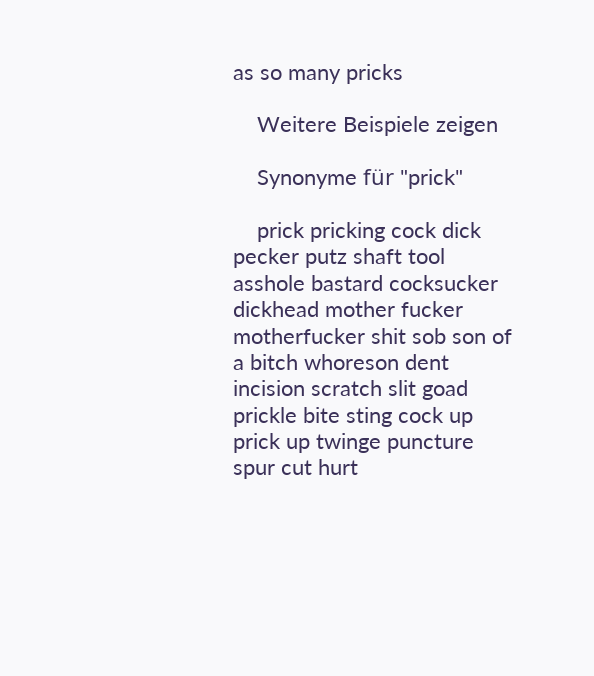as so many pricks

    Weitere Beispiele zeigen

    Synonyme für "prick"

    prick pricking cock dick pecker putz shaft tool asshole bastard cocksucker dickhead mother fucker motherfucker shit sob son of a bitch whoreson dent incision scratch slit goad prickle bite sting cock up prick up twinge puncture spur cut hurt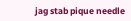jag stab pique needle